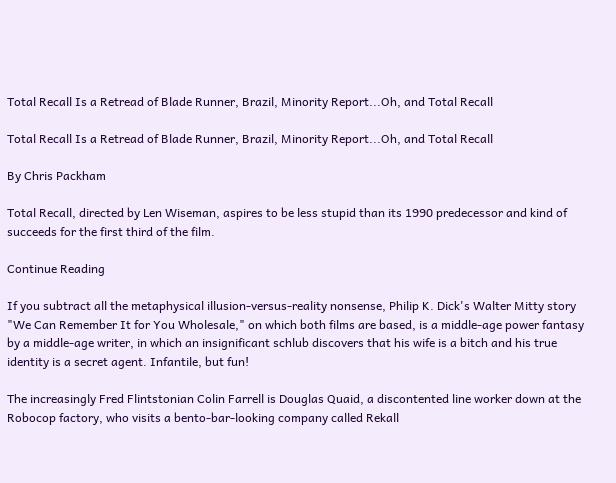Total Recall Is a Retread of Blade Runner, Brazil, Minority Report...Oh, and Total Recall

Total Recall Is a Retread of Blade Runner, Brazil, Minority Report...Oh, and Total Recall

By Chris Packham

Total Recall, directed by Len Wiseman, aspires to be less stupid than its 1990 predecessor and kind of succeeds for the first third of the film.

Continue Reading

If you subtract all the metaphysical illusion-versus-reality nonsense, Philip K. Dick's Walter Mitty story "We Can Remember It for You Wholesale," on which both films are based, is a middle-age power fantasy by a middle-age writer, in which an insignificant schlub discovers that his wife is a bitch and his true identity is a secret agent. Infantile, but fun!

The increasingly Fred Flintstonian Colin Farrell is Douglas Quaid, a discontented line worker down at the Robocop factory, who visits a bento-bar-looking company called Rekall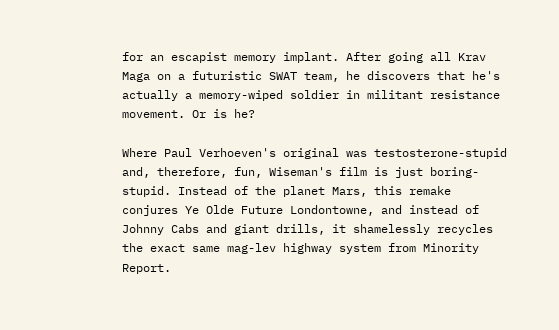for an escapist memory implant. After going all Krav Maga on a futuristic SWAT team, he discovers that he's actually a memory-wiped soldier in militant resistance movement. Or is he?

Where Paul Verhoeven's original was testosterone-stupid and, therefore, fun, Wiseman's film is just boring-stupid. Instead of the planet Mars, this remake conjures Ye Olde Future Londontowne, and instead of Johnny Cabs and giant drills, it shamelessly recycles the exact same mag-lev highway system from Minority Report.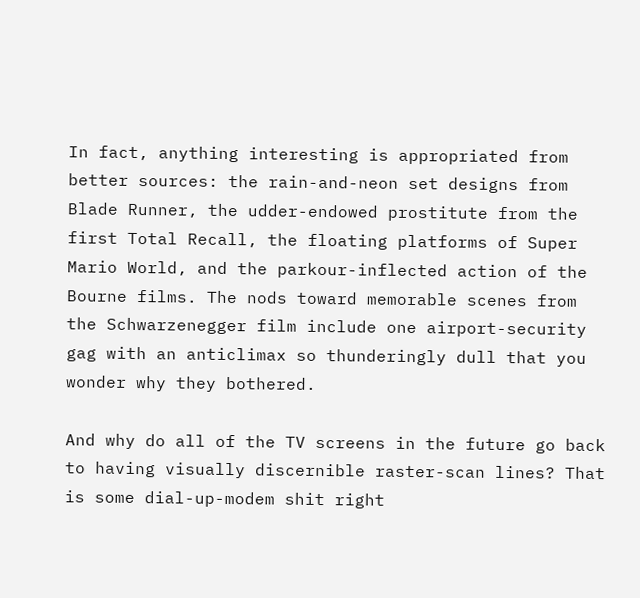In fact, anything interesting is appropriated from better sources: the rain-and-neon set designs from Blade Runner, the udder-endowed prostitute from the first Total Recall, the floating platforms of Super Mario World, and the parkour-inflected action of the Bourne films. The nods toward memorable scenes from the Schwarzenegger film include one airport-security gag with an anticlimax so thunderingly dull that you wonder why they bothered.

And why do all of the TV screens in the future go back to having visually discernible raster-scan lines? That is some dial-up-modem shit right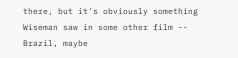there, but it's obviously something Wiseman saw in some other film -- Brazil, maybe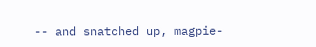-- and snatched up, magpie-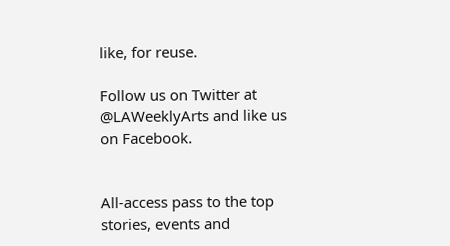like, for reuse.

Follow us on Twitter at @LAWeeklyArts and like us on Facebook.


All-access pass to the top stories, events and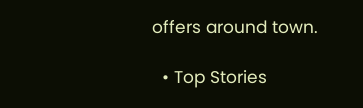offers around town.

  • Top Stories